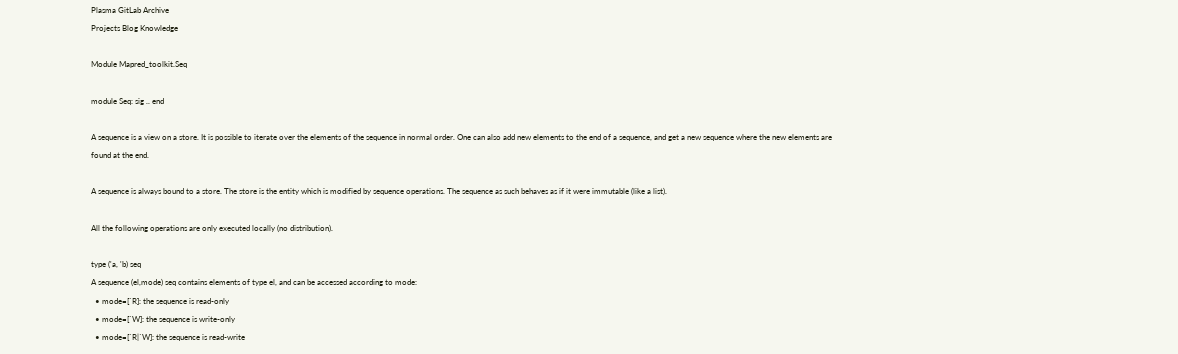Plasma GitLab Archive
Projects Blog Knowledge

Module Mapred_toolkit.Seq

module Seq: sig .. end

A sequence is a view on a store. It is possible to iterate over the elements of the sequence in normal order. One can also add new elements to the end of a sequence, and get a new sequence where the new elements are found at the end.

A sequence is always bound to a store. The store is the entity which is modified by sequence operations. The sequence as such behaves as if it were immutable (like a list).

All the following operations are only executed locally (no distribution).

type ('a, 'b) seq
A sequence (el,mode) seq contains elements of type el, and can be accessed according to mode:
  • mode=[`R]: the sequence is read-only
  • mode=[`W]: the sequence is write-only
  • mode=[`R|`W]: the sequence is read-write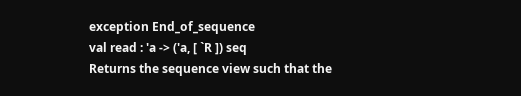exception End_of_sequence
val read : 'a -> ('a, [ `R ]) seq
Returns the sequence view such that the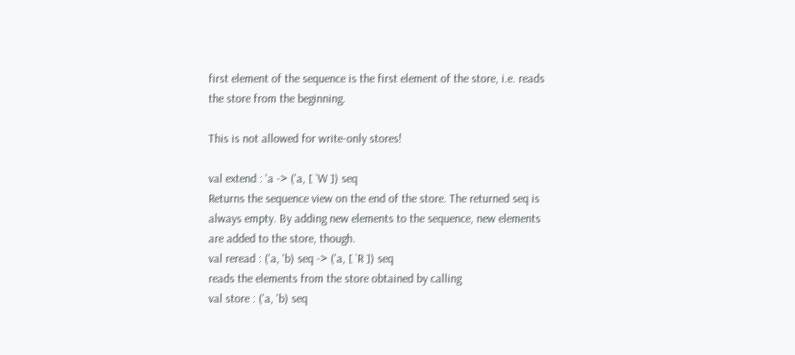first element of the sequence is the first element of the store, i.e. reads the store from the beginning.

This is not allowed for write-only stores!

val extend : 'a -> ('a, [ `W ]) seq
Returns the sequence view on the end of the store. The returned seq is always empty. By adding new elements to the sequence, new elements are added to the store, though.
val reread : ('a, 'b) seq -> ('a, [ `R ]) seq
reads the elements from the store obtained by calling
val store : ('a, 'b) seq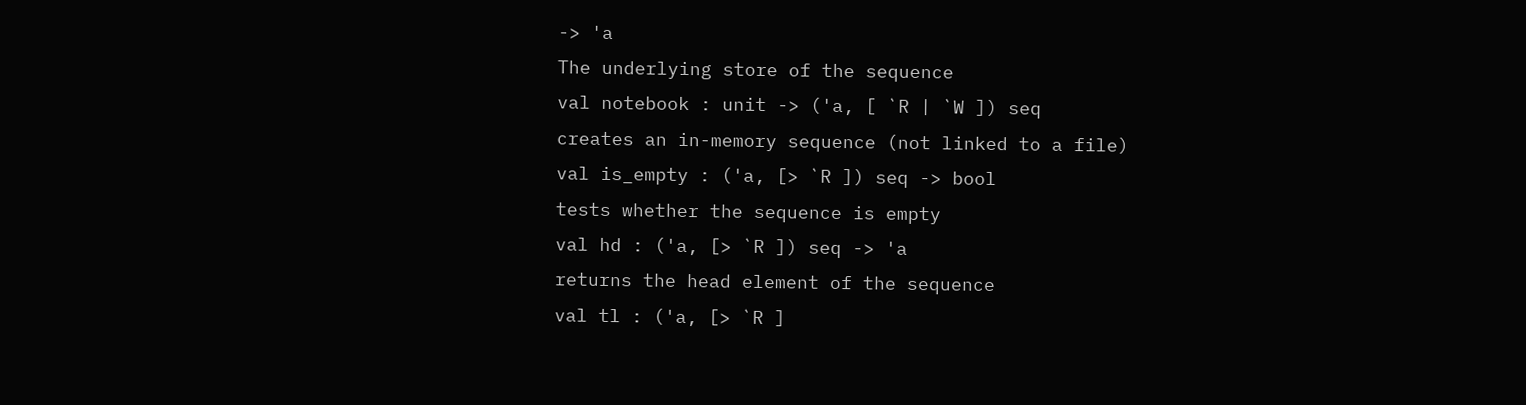-> 'a
The underlying store of the sequence
val notebook : unit -> ('a, [ `R | `W ]) seq
creates an in-memory sequence (not linked to a file)
val is_empty : ('a, [> `R ]) seq -> bool
tests whether the sequence is empty
val hd : ('a, [> `R ]) seq -> 'a
returns the head element of the sequence
val tl : ('a, [> `R ]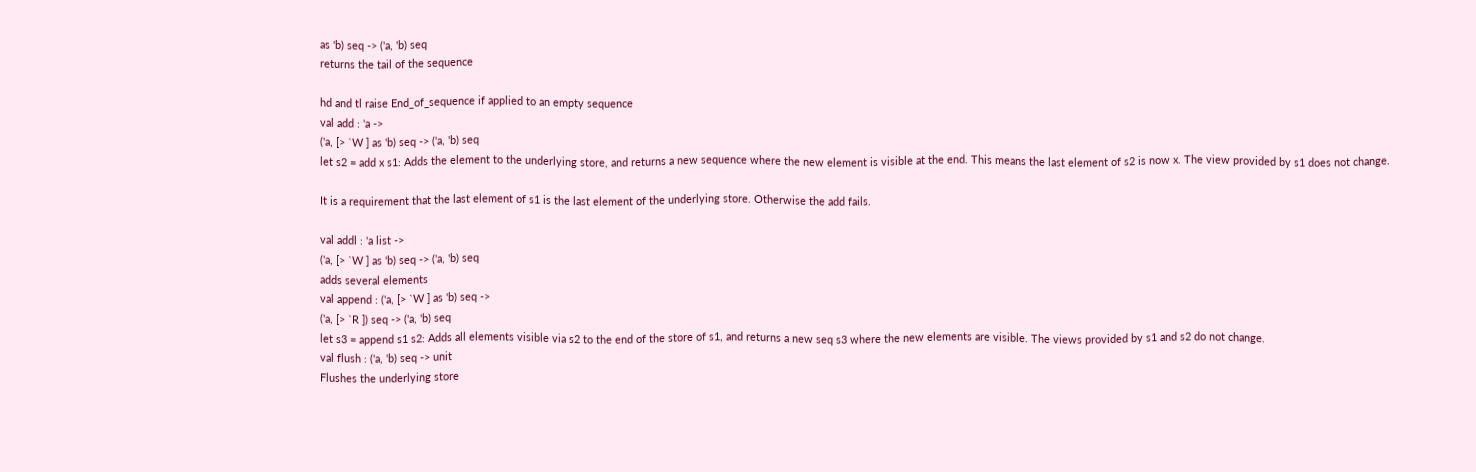as 'b) seq -> ('a, 'b) seq
returns the tail of the sequence

hd and tl raise End_of_sequence if applied to an empty sequence
val add : 'a ->
('a, [> `W ] as 'b) seq -> ('a, 'b) seq
let s2 = add x s1: Adds the element to the underlying store, and returns a new sequence where the new element is visible at the end. This means the last element of s2 is now x. The view provided by s1 does not change.

It is a requirement that the last element of s1 is the last element of the underlying store. Otherwise the add fails.

val addl : 'a list ->
('a, [> `W ] as 'b) seq -> ('a, 'b) seq
adds several elements
val append : ('a, [> `W ] as 'b) seq ->
('a, [> `R ]) seq -> ('a, 'b) seq
let s3 = append s1 s2: Adds all elements visible via s2 to the end of the store of s1, and returns a new seq s3 where the new elements are visible. The views provided by s1 and s2 do not change.
val flush : ('a, 'b) seq -> unit
Flushes the underlying store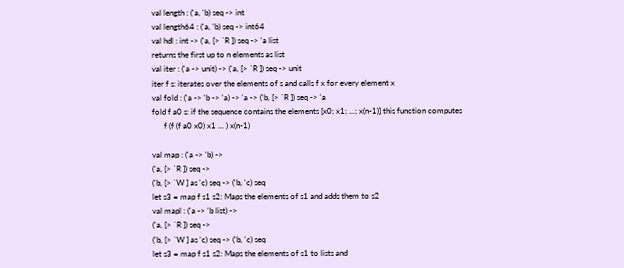val length : ('a, 'b) seq -> int
val length64 : ('a, 'b) seq -> int64
val hdl : int -> ('a, [> `R ]) seq -> 'a list
returns the first up to n elements as list
val iter : ('a -> unit) -> ('a, [> `R ]) seq -> unit
iter f s: iterates over the elements of s and calls f x for every element x
val fold : ('a -> 'b -> 'a) -> 'a -> ('b, [> `R ]) seq -> 'a
fold f a0 s: if the sequence contains the elements [x0; x1; ...; x(n-1)] this function computes
      f (f (f a0 x0) x1 ... ) x(n-1)

val map : ('a -> 'b) ->
('a, [> `R ]) seq ->
('b, [> `W ] as 'c) seq -> ('b, 'c) seq
let s3 = map f s1 s2: Maps the elements of s1 and adds them to s2
val mapl : ('a -> 'b list) ->
('a, [> `R ]) seq ->
('b, [> `W ] as 'c) seq -> ('b, 'c) seq
let s3 = map f s1 s2: Maps the elements of s1 to lists and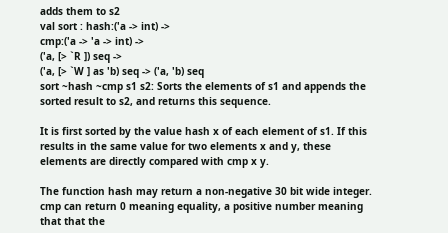adds them to s2
val sort : hash:('a -> int) ->
cmp:('a -> 'a -> int) ->
('a, [> `R ]) seq ->
('a, [> `W ] as 'b) seq -> ('a, 'b) seq
sort ~hash ~cmp s1 s2: Sorts the elements of s1 and appends the sorted result to s2, and returns this sequence.

It is first sorted by the value hash x of each element of s1. If this results in the same value for two elements x and y, these elements are directly compared with cmp x y.

The function hash may return a non-negative 30 bit wide integer. cmp can return 0 meaning equality, a positive number meaning that that the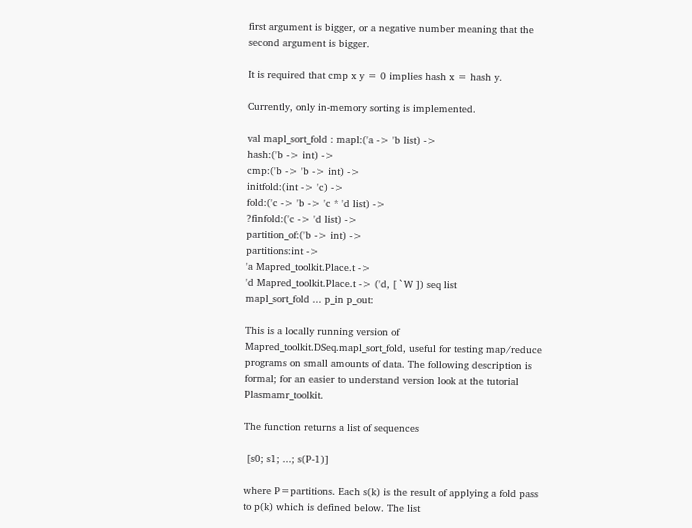first argument is bigger, or a negative number meaning that the second argument is bigger.

It is required that cmp x y = 0 implies hash x = hash y.

Currently, only in-memory sorting is implemented.

val mapl_sort_fold : mapl:('a -> 'b list) ->
hash:('b -> int) ->
cmp:('b -> 'b -> int) ->
initfold:(int -> 'c) ->
fold:('c -> 'b -> 'c * 'd list) ->
?finfold:('c -> 'd list) ->
partition_of:('b -> int) ->
partitions:int ->
'a Mapred_toolkit.Place.t ->
'd Mapred_toolkit.Place.t -> ('d, [ `W ]) seq list
mapl_sort_fold ... p_in p_out:

This is a locally running version of Mapred_toolkit.DSeq.mapl_sort_fold, useful for testing map/reduce programs on small amounts of data. The following description is formal; for an easier to understand version look at the tutorial Plasmamr_toolkit.

The function returns a list of sequences

 [s0; s1; ...; s(P-1)]

where P=partitions. Each s(k) is the result of applying a fold pass to p(k) which is defined below. The list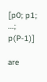[p0; p1; ...; p(P-1)]

are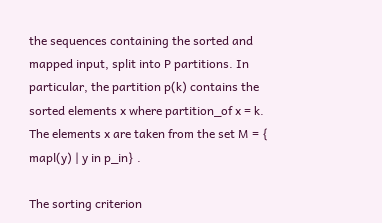the sequences containing the sorted and mapped input, split into P partitions. In particular, the partition p(k) contains the sorted elements x where partition_of x = k. The elements x are taken from the set M = { mapl(y) | y in p_in} .

The sorting criterion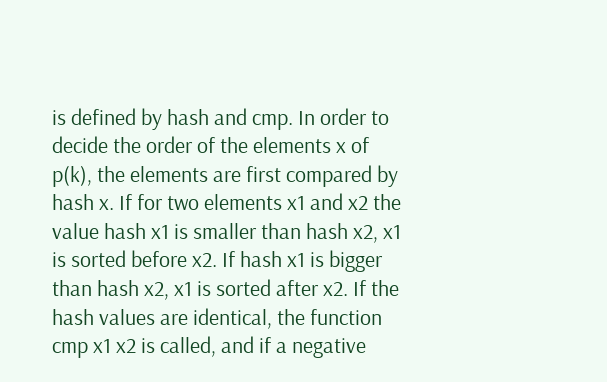is defined by hash and cmp. In order to decide the order of the elements x of p(k), the elements are first compared by hash x. If for two elements x1 and x2 the value hash x1 is smaller than hash x2, x1 is sorted before x2. If hash x1 is bigger than hash x2, x1 is sorted after x2. If the hash values are identical, the function cmp x1 x2 is called, and if a negative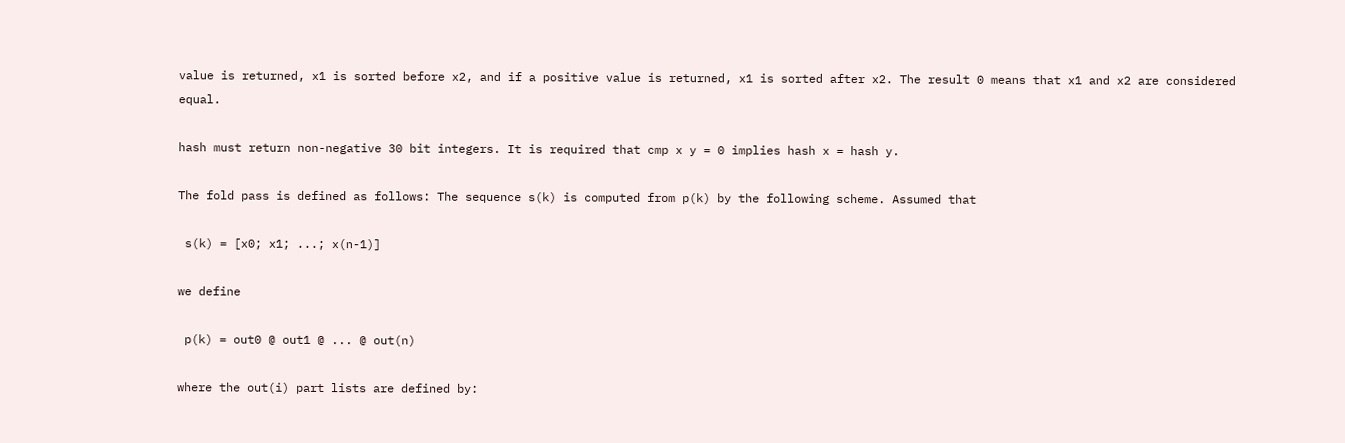value is returned, x1 is sorted before x2, and if a positive value is returned, x1 is sorted after x2. The result 0 means that x1 and x2 are considered equal.

hash must return non-negative 30 bit integers. It is required that cmp x y = 0 implies hash x = hash y.

The fold pass is defined as follows: The sequence s(k) is computed from p(k) by the following scheme. Assumed that

 s(k) = [x0; x1; ...; x(n-1)]

we define

 p(k) = out0 @ out1 @ ... @ out(n)

where the out(i) part lists are defined by: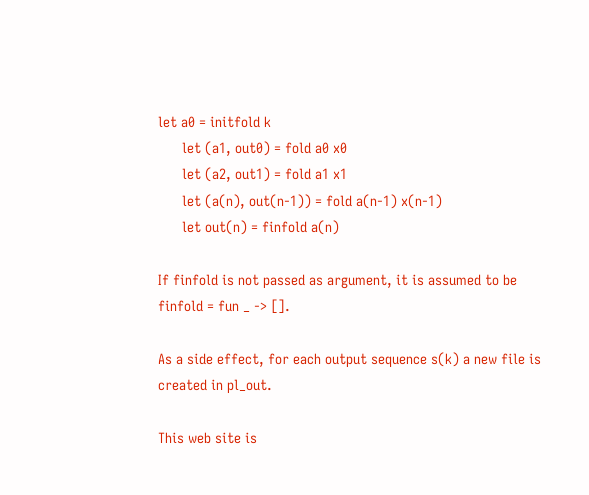let a0 = initfold k
      let (a1, out0) = fold a0 x0
      let (a2, out1) = fold a1 x1
      let (a(n), out(n-1)) = fold a(n-1) x(n-1)
      let out(n) = finfold a(n)

If finfold is not passed as argument, it is assumed to be finfold = fun _ -> [].

As a side effect, for each output sequence s(k) a new file is created in pl_out.

This web site is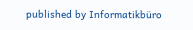published by Informatikbüro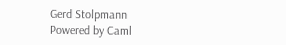Gerd Stolpmann
Powered by Caml